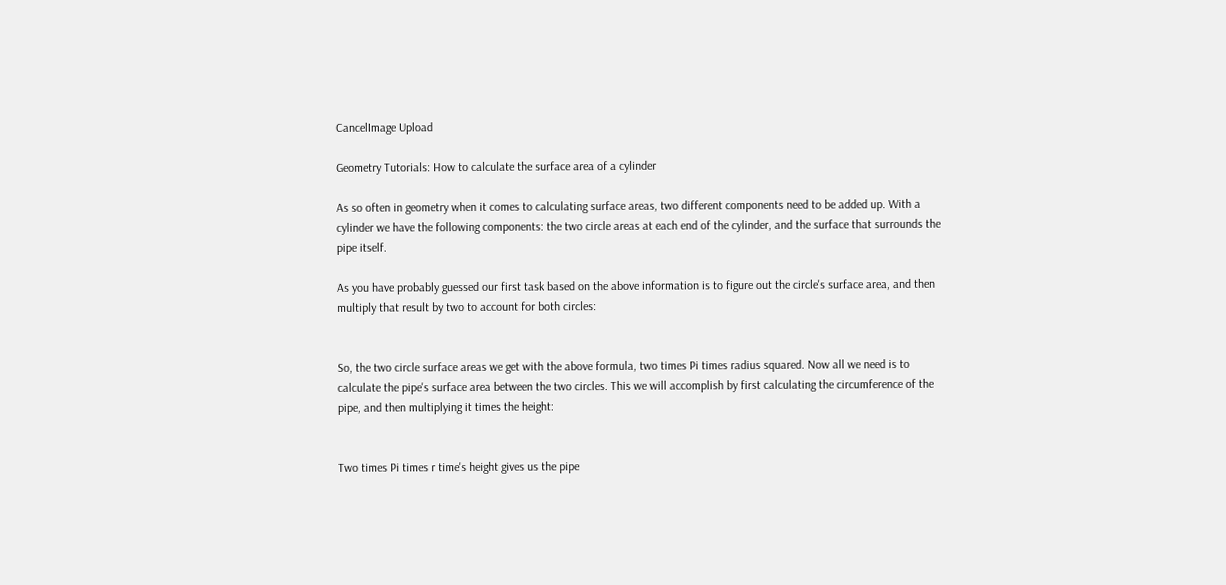CancelImage Upload

Geometry Tutorials: How to calculate the surface area of a cylinder

As so often in geometry when it comes to calculating surface areas, two different components need to be added up. With a cylinder we have the following components: the two circle areas at each end of the cylinder, and the surface that surrounds the pipe itself.

As you have probably guessed our first task based on the above information is to figure out the circle's surface area, and then multiply that result by two to account for both circles:


So, the two circle surface areas we get with the above formula, two times Pi times radius squared. Now all we need is to calculate the pipe's surface area between the two circles. This we will accomplish by first calculating the circumference of the pipe, and then multiplying it times the height:


Two times Pi times r time's height gives us the pipe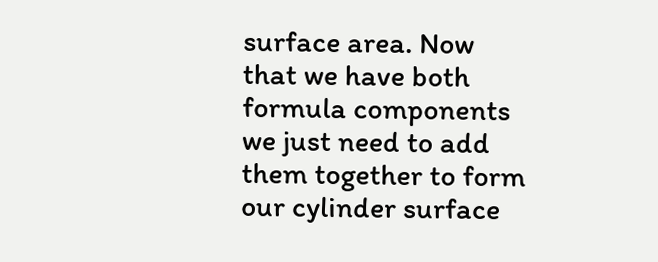surface area. Now that we have both formula components we just need to add them together to form our cylinder surface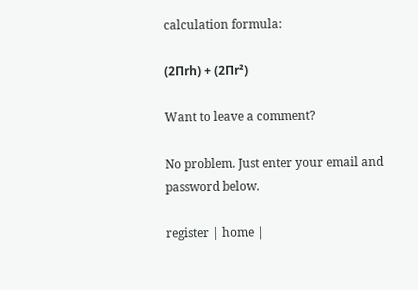calculation formula:

(2Πrh) + (2Πr²)

Want to leave a comment?

No problem. Just enter your email and password below.

register | home |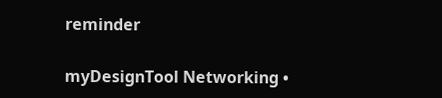reminder

myDesignTool Networking •